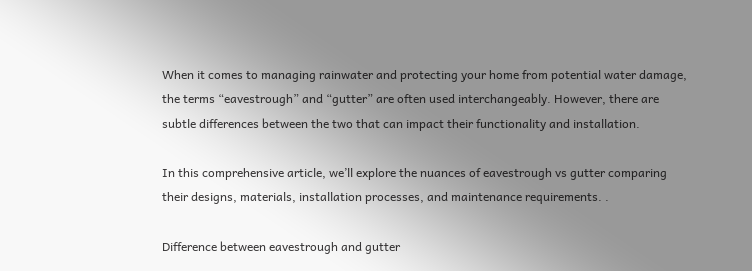When it comes to managing rainwater and protecting your home from potential water damage, the terms “eavestrough” and “gutter” are often used interchangeably. However, there are subtle differences between the two that can impact their functionality and installation.

In this comprehensive article, we’ll explore the nuances of eavestrough vs gutter comparing their designs, materials, installation processes, and maintenance requirements. .

Difference between eavestrough and gutter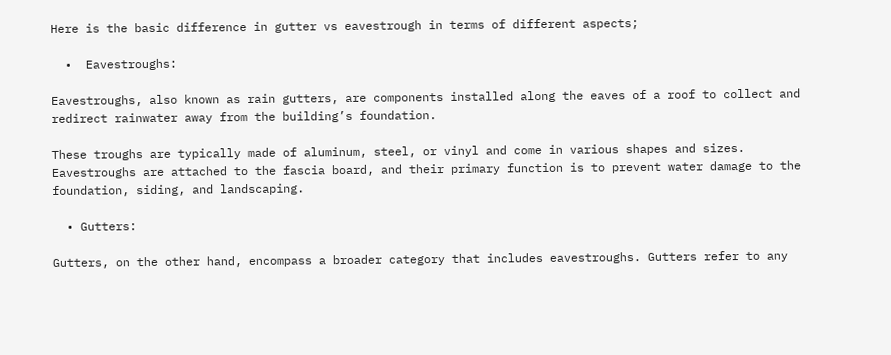Here is the basic difference in gutter vs eavestrough in terms of different aspects;

  •  Eavestroughs:

Eavestroughs, also known as rain gutters, are components installed along the eaves of a roof to collect and redirect rainwater away from the building’s foundation.

These troughs are typically made of aluminum, steel, or vinyl and come in various shapes and sizes. Eavestroughs are attached to the fascia board, and their primary function is to prevent water damage to the foundation, siding, and landscaping.

  • Gutters:

Gutters, on the other hand, encompass a broader category that includes eavestroughs. Gutters refer to any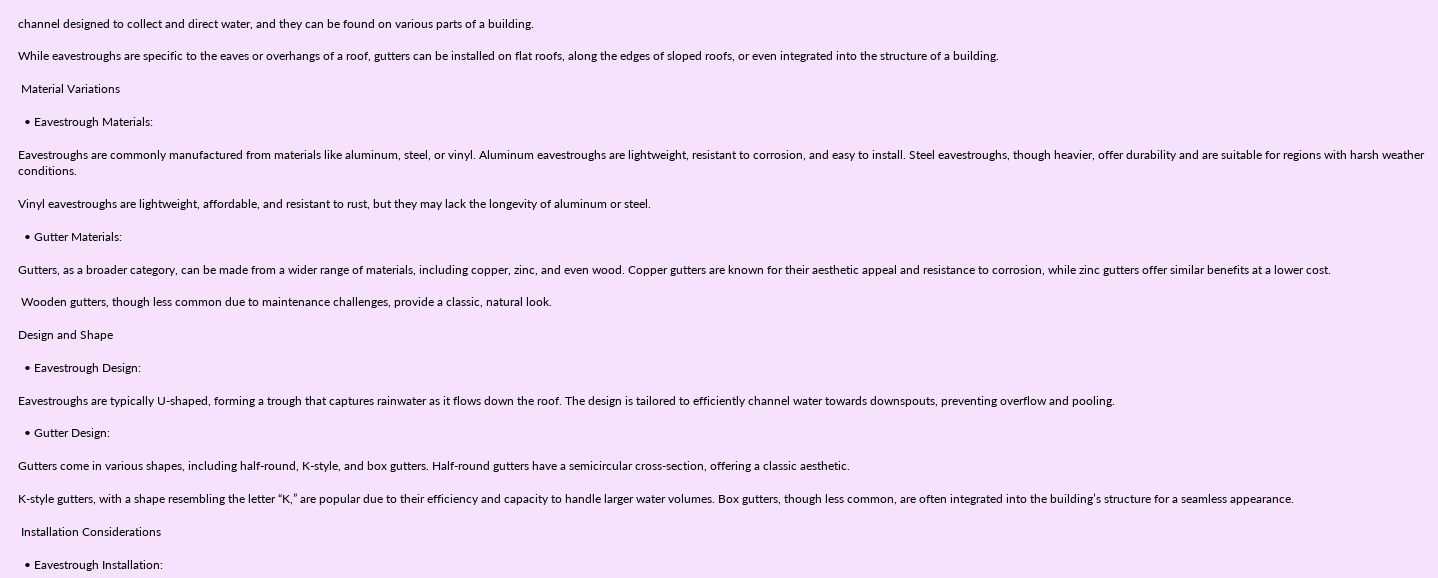channel designed to collect and direct water, and they can be found on various parts of a building.

While eavestroughs are specific to the eaves or overhangs of a roof, gutters can be installed on flat roofs, along the edges of sloped roofs, or even integrated into the structure of a building.

 Material Variations

  • Eavestrough Materials:

Eavestroughs are commonly manufactured from materials like aluminum, steel, or vinyl. Aluminum eavestroughs are lightweight, resistant to corrosion, and easy to install. Steel eavestroughs, though heavier, offer durability and are suitable for regions with harsh weather conditions.

Vinyl eavestroughs are lightweight, affordable, and resistant to rust, but they may lack the longevity of aluminum or steel.

  • Gutter Materials:

Gutters, as a broader category, can be made from a wider range of materials, including copper, zinc, and even wood. Copper gutters are known for their aesthetic appeal and resistance to corrosion, while zinc gutters offer similar benefits at a lower cost.

 Wooden gutters, though less common due to maintenance challenges, provide a classic, natural look.

Design and Shape

  • Eavestrough Design:

Eavestroughs are typically U-shaped, forming a trough that captures rainwater as it flows down the roof. The design is tailored to efficiently channel water towards downspouts, preventing overflow and pooling.

  • Gutter Design:

Gutters come in various shapes, including half-round, K-style, and box gutters. Half-round gutters have a semicircular cross-section, offering a classic aesthetic.

K-style gutters, with a shape resembling the letter “K,” are popular due to their efficiency and capacity to handle larger water volumes. Box gutters, though less common, are often integrated into the building’s structure for a seamless appearance.

 Installation Considerations

  • Eavestrough Installation: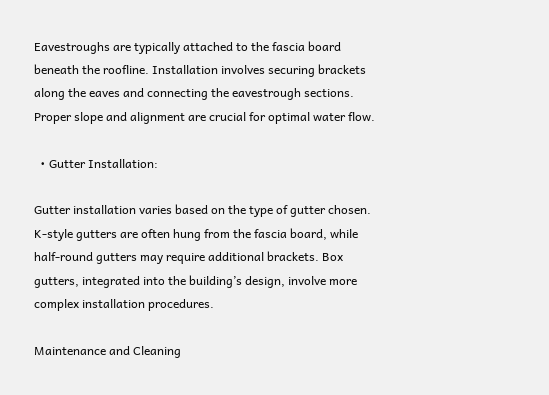Eavestroughs are typically attached to the fascia board beneath the roofline. Installation involves securing brackets along the eaves and connecting the eavestrough sections. Proper slope and alignment are crucial for optimal water flow.

  • Gutter Installation:

Gutter installation varies based on the type of gutter chosen. K-style gutters are often hung from the fascia board, while half-round gutters may require additional brackets. Box gutters, integrated into the building’s design, involve more complex installation procedures.

Maintenance and Cleaning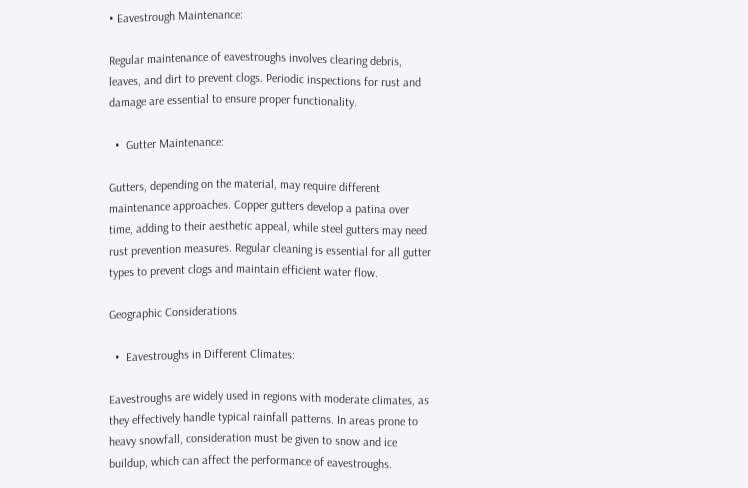• Eavestrough Maintenance:

Regular maintenance of eavestroughs involves clearing debris, leaves, and dirt to prevent clogs. Periodic inspections for rust and damage are essential to ensure proper functionality.

  •  Gutter Maintenance:

Gutters, depending on the material, may require different maintenance approaches. Copper gutters develop a patina over time, adding to their aesthetic appeal, while steel gutters may need rust prevention measures. Regular cleaning is essential for all gutter types to prevent clogs and maintain efficient water flow.

Geographic Considerations

  •  Eavestroughs in Different Climates:

Eavestroughs are widely used in regions with moderate climates, as they effectively handle typical rainfall patterns. In areas prone to heavy snowfall, consideration must be given to snow and ice buildup, which can affect the performance of eavestroughs.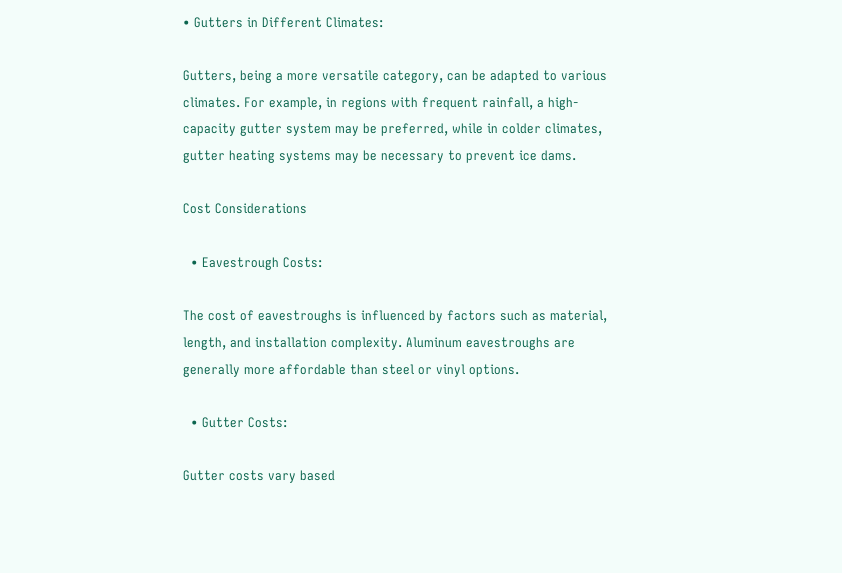• Gutters in Different Climates:

Gutters, being a more versatile category, can be adapted to various climates. For example, in regions with frequent rainfall, a high-capacity gutter system may be preferred, while in colder climates, gutter heating systems may be necessary to prevent ice dams.

Cost Considerations

  • Eavestrough Costs:

The cost of eavestroughs is influenced by factors such as material, length, and installation complexity. Aluminum eavestroughs are generally more affordable than steel or vinyl options.

  • Gutter Costs:

Gutter costs vary based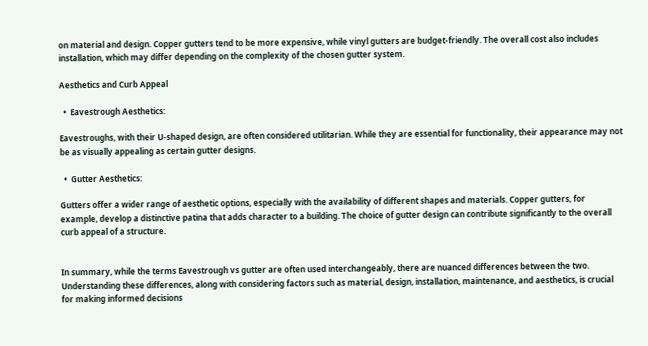on material and design. Copper gutters tend to be more expensive, while vinyl gutters are budget-friendly. The overall cost also includes installation, which may differ depending on the complexity of the chosen gutter system.

Aesthetics and Curb Appeal

  •  Eavestrough Aesthetics:

Eavestroughs, with their U-shaped design, are often considered utilitarian. While they are essential for functionality, their appearance may not be as visually appealing as certain gutter designs.

  •  Gutter Aesthetics:

Gutters offer a wider range of aesthetic options, especially with the availability of different shapes and materials. Copper gutters, for example, develop a distinctive patina that adds character to a building. The choice of gutter design can contribute significantly to the overall curb appeal of a structure.


In summary, while the terms Eavestrough vs gutter are often used interchangeably, there are nuanced differences between the two. Understanding these differences, along with considering factors such as material, design, installation, maintenance, and aesthetics, is crucial for making informed decisions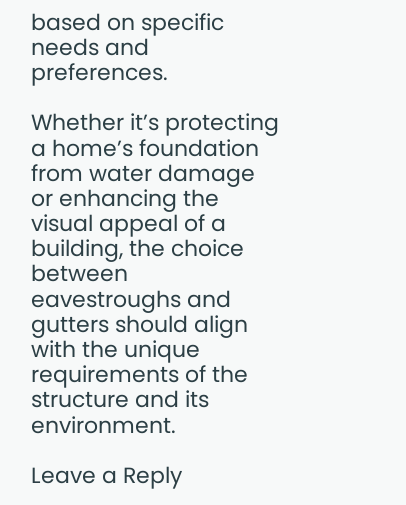based on specific needs and preferences.

Whether it’s protecting a home’s foundation from water damage or enhancing the visual appeal of a building, the choice between eavestroughs and gutters should align with the unique requirements of the structure and its environment.

Leave a Reply